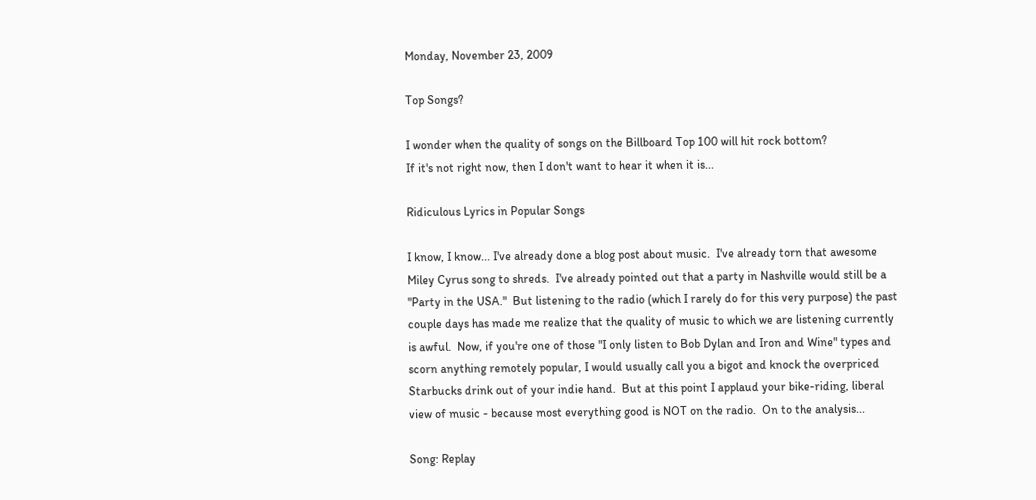Monday, November 23, 2009

Top Songs?

I wonder when the quality of songs on the Billboard Top 100 will hit rock bottom?
If it's not right now, then I don't want to hear it when it is...

Ridiculous Lyrics in Popular Songs

I know, I know... I've already done a blog post about music.  I've already torn that awesome Miley Cyrus song to shreds.  I've already pointed out that a party in Nashville would still be a "Party in the USA."  But listening to the radio (which I rarely do for this very purpose) the past couple days has made me realize that the quality of music to which we are listening currently is awful.  Now, if you're one of those "I only listen to Bob Dylan and Iron and Wine" types and scorn anything remotely popular, I would usually call you a bigot and knock the overpriced Starbucks drink out of your indie hand.  But at this point I applaud your bike-riding, liberal view of music - because most everything good is NOT on the radio.  On to the analysis...

Song: Replay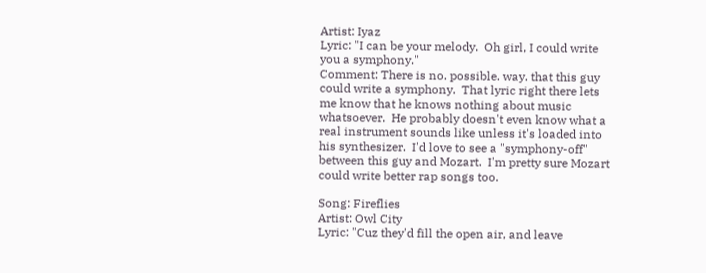Artist: Iyaz
Lyric: "I can be your melody.  Oh girl, I could write you a symphony."
Comment: There is no. possible. way. that this guy could write a symphony.  That lyric right there lets me know that he knows nothing about music whatsoever.  He probably doesn't even know what a real instrument sounds like unless it's loaded into his synthesizer.  I'd love to see a "symphony-off" between this guy and Mozart.  I'm pretty sure Mozart could write better rap songs too.

Song: Fireflies
Artist: Owl City
Lyric: "Cuz they'd fill the open air, and leave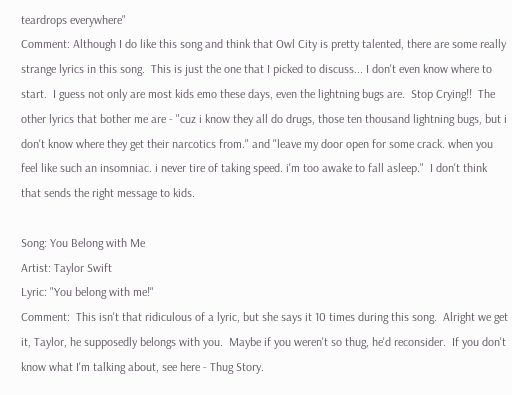teardrops everywhere"
Comment: Although I do like this song and think that Owl City is pretty talented, there are some really strange lyrics in this song.  This is just the one that I picked to discuss... I don't even know where to start.  I guess not only are most kids emo these days, even the lightning bugs are.  Stop Crying!!  The other lyrics that bother me are - "cuz i know they all do drugs, those ten thousand lightning bugs, but i don't know where they get their narcotics from." and "leave my door open for some crack. when you feel like such an insomniac. i never tire of taking speed. i'm too awake to fall asleep."  I don't think that sends the right message to kids.

Song: You Belong with Me
Artist: Taylor Swift
Lyric: "You belong with me!"
Comment:  This isn't that ridiculous of a lyric, but she says it 10 times during this song.  Alright we get it, Taylor, he supposedly belongs with you.  Maybe if you weren't so thug, he'd reconsider.  If you don't know what I'm talking about, see here - Thug Story.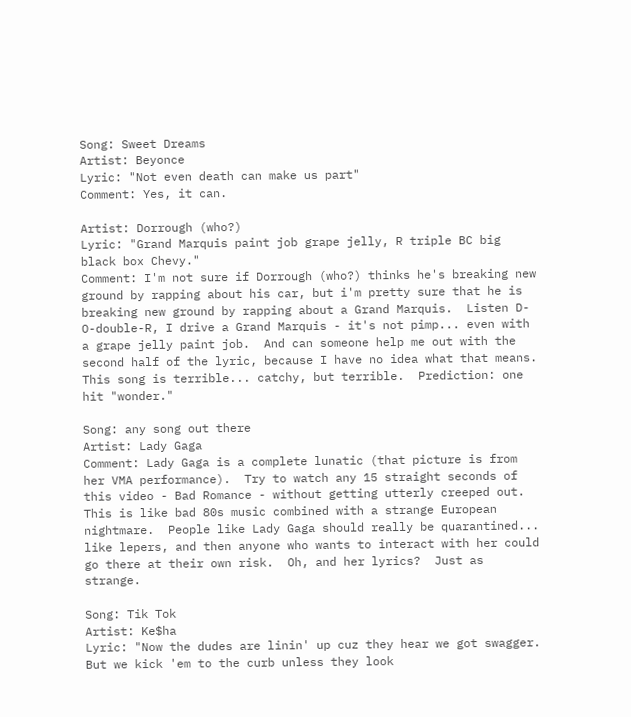Song: Sweet Dreams
Artist: Beyonce
Lyric: "Not even death can make us part"
Comment: Yes, it can.

Artist: Dorrough (who?)
Lyric: "Grand Marquis paint job grape jelly, R triple BC big black box Chevy."
Comment: I'm not sure if Dorrough (who?) thinks he's breaking new ground by rapping about his car, but i'm pretty sure that he is breaking new ground by rapping about a Grand Marquis.  Listen D-O-double-R, I drive a Grand Marquis - it's not pimp... even with a grape jelly paint job.  And can someone help me out with the second half of the lyric, because I have no idea what that means.  This song is terrible... catchy, but terrible.  Prediction: one hit "wonder."

Song: any song out there
Artist: Lady Gaga
Comment: Lady Gaga is a complete lunatic (that picture is from her VMA performance).  Try to watch any 15 straight seconds of this video - Bad Romance - without getting utterly creeped out.  This is like bad 80s music combined with a strange European nightmare.  People like Lady Gaga should really be quarantined... like lepers, and then anyone who wants to interact with her could go there at their own risk.  Oh, and her lyrics?  Just as strange.

Song: Tik Tok
Artist: Ke$ha
Lyric: "Now the dudes are linin' up cuz they hear we got swagger.  But we kick 'em to the curb unless they look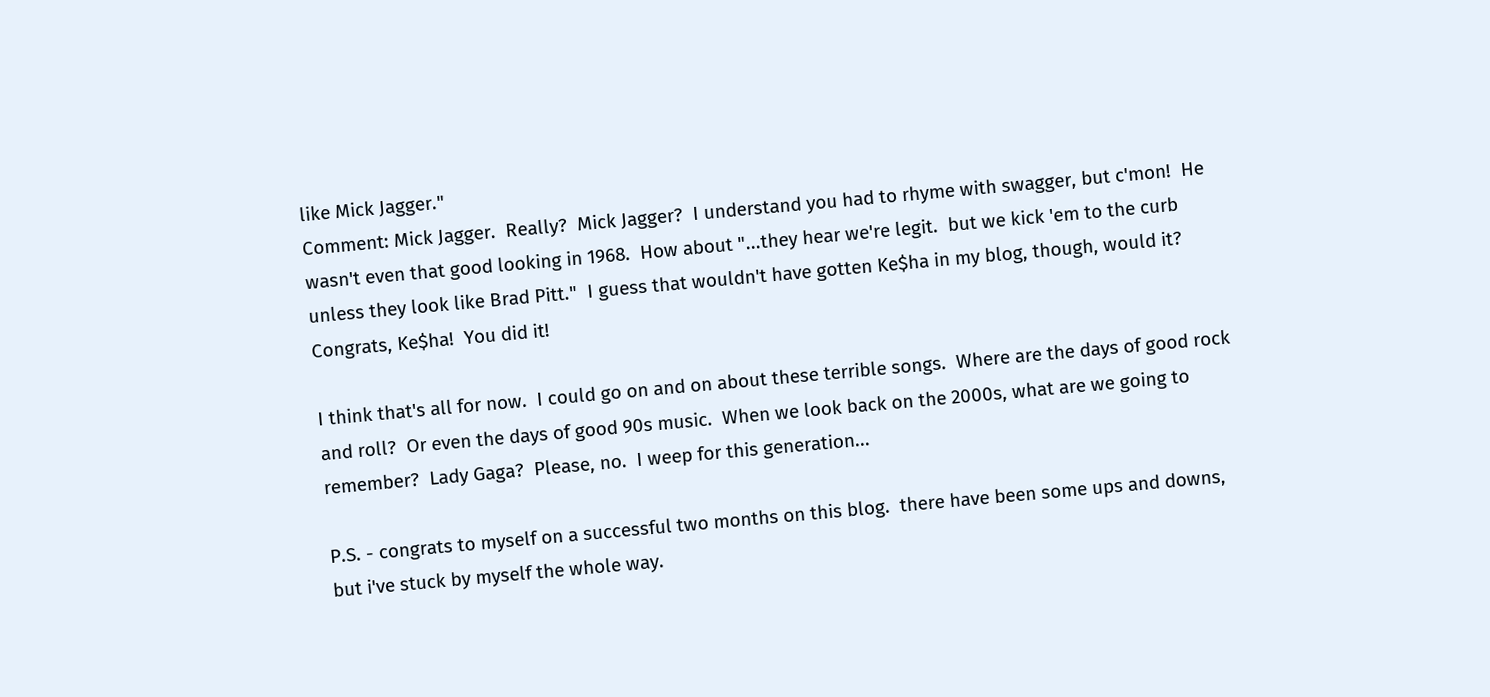like Mick Jagger."
Comment: Mick Jagger.  Really?  Mick Jagger?  I understand you had to rhyme with swagger, but c'mon!  He wasn't even that good looking in 1968.  How about "...they hear we're legit.  but we kick 'em to the curb unless they look like Brad Pitt."  I guess that wouldn't have gotten Ke$ha in my blog, though, would it?  Congrats, Ke$ha!  You did it!

I think that's all for now.  I could go on and on about these terrible songs.  Where are the days of good rock and roll?  Or even the days of good 90s music.  When we look back on the 2000s, what are we going to remember?  Lady Gaga?  Please, no.  I weep for this generation...

P.S. - congrats to myself on a successful two months on this blog.  there have been some ups and downs, but i've stuck by myself the whole way.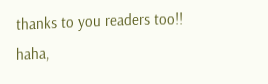thanks to you readers too!!  haha,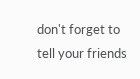don't forget to tell your friends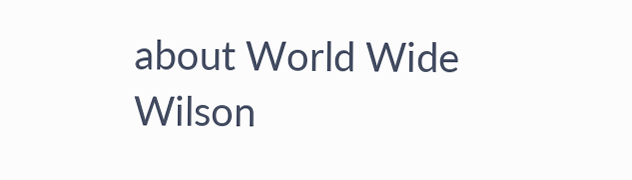about World Wide Wilson